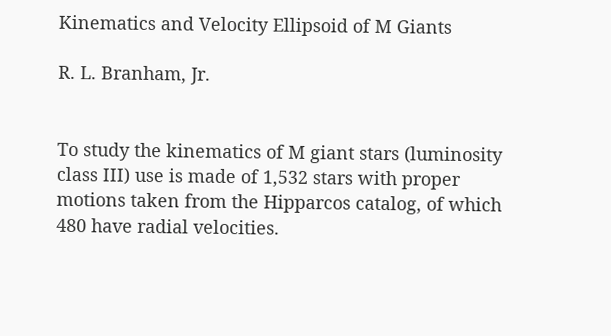Kinematics and Velocity Ellipsoid of M Giants

R. L. Branham, Jr.


To study the kinematics of M giant stars (luminosity class III) use is made of 1,532 stars with proper motions taken from the Hipparcos catalog, of which 480 have radial velocities.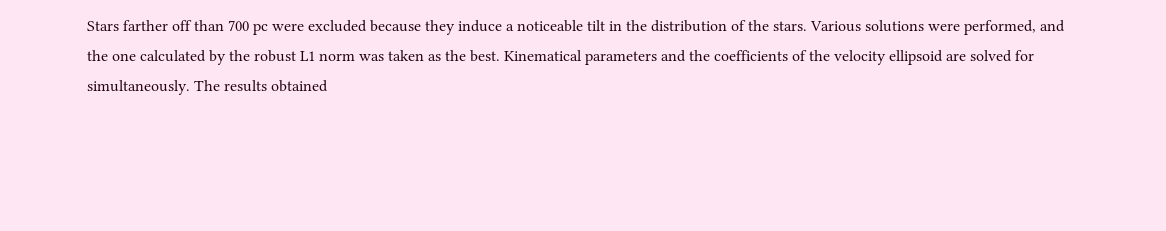Stars farther off than 700 pc were excluded because they induce a noticeable tilt in the distribution of the stars. Various solutions were performed, and the one calculated by the robust L1 norm was taken as the best. Kinematical parameters and the coefficients of the velocity ellipsoid are solved for simultaneously. The results obtained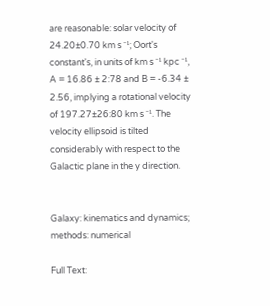are reasonable: solar velocity of 24.20±0.70 km s ⁻¹; Oort's constant's, in units of km s ⁻¹ kpc ⁻¹, A = 16.86 ± 2:78 and B = -6.34 ± 2.56, implying a rotational velocity of 197.27±26:80 km s ⁻¹. The velocity ellipsoid is tilted considerably with respect to the Galactic plane in the y direction.


Galaxy: kinematics and dynamics; methods: numerical

Full Text: